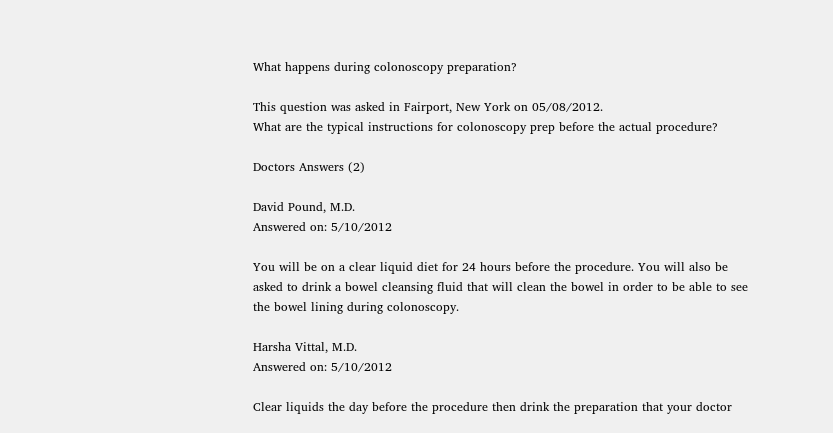What happens during colonoscopy preparation?

This question was asked in Fairport, New York on 05/08/2012.
What are the typical instructions for colonoscopy prep before the actual procedure?

Doctors Answers (2)

David Pound, M.D.
Answered on: 5/10/2012

You will be on a clear liquid diet for 24 hours before the procedure. You will also be asked to drink a bowel cleansing fluid that will clean the bowel in order to be able to see the bowel lining during colonoscopy.

Harsha Vittal, M.D.
Answered on: 5/10/2012

Clear liquids the day before the procedure then drink the preparation that your doctor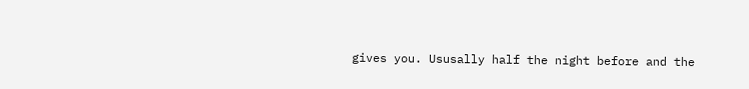gives you. Ususally half the night before and the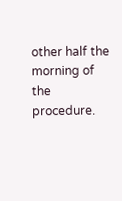other half the morning of the procedure.